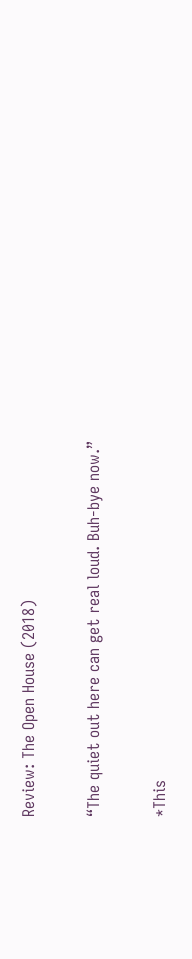Review: The Open House (2018)

“The quiet out here can get real loud. Buh-bye now.”

*This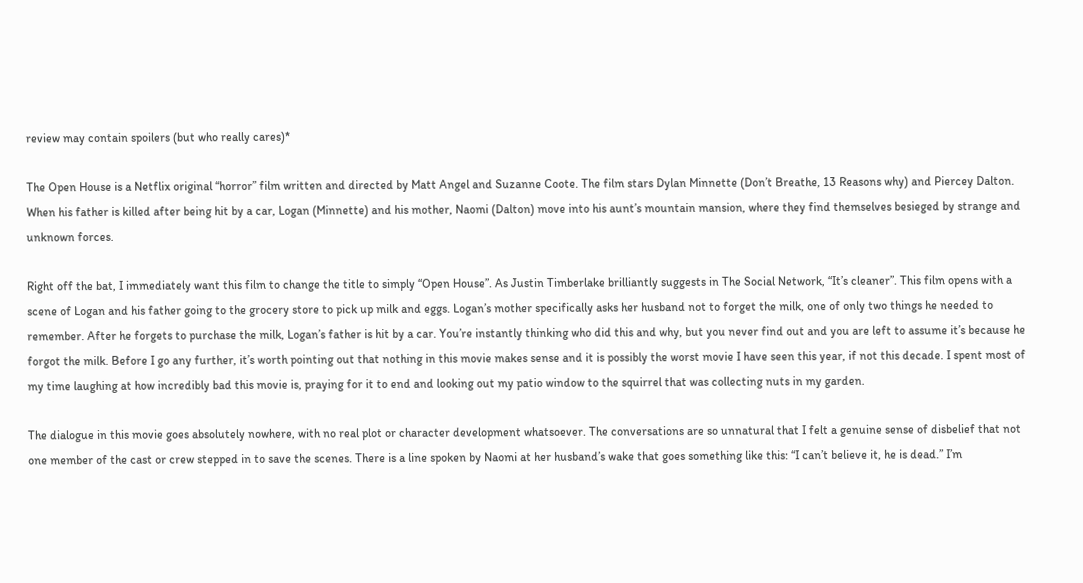review may contain spoilers (but who really cares)*

The Open House is a Netflix original “horror” film written and directed by Matt Angel and Suzanne Coote. The film stars Dylan Minnette (Don’t Breathe, 13 Reasons why) and Piercey Dalton. When his father is killed after being hit by a car, Logan (Minnette) and his mother, Naomi (Dalton) move into his aunt’s mountain mansion, where they find themselves besieged by strange and unknown forces.

Right off the bat, I immediately want this film to change the title to simply “Open House”. As Justin Timberlake brilliantly suggests in The Social Network, “It’s cleaner”. This film opens with a scene of Logan and his father going to the grocery store to pick up milk and eggs. Logan’s mother specifically asks her husband not to forget the milk, one of only two things he needed to remember. After he forgets to purchase the milk, Logan’s father is hit by a car. You’re instantly thinking who did this and why, but you never find out and you are left to assume it’s because he forgot the milk. Before I go any further, it’s worth pointing out that nothing in this movie makes sense and it is possibly the worst movie I have seen this year, if not this decade. I spent most of my time laughing at how incredibly bad this movie is, praying for it to end and looking out my patio window to the squirrel that was collecting nuts in my garden.

The dialogue in this movie goes absolutely nowhere, with no real plot or character development whatsoever. The conversations are so unnatural that I felt a genuine sense of disbelief that not one member of the cast or crew stepped in to save the scenes. There is a line spoken by Naomi at her husband’s wake that goes something like this: “I can’t believe it, he is dead.” I’m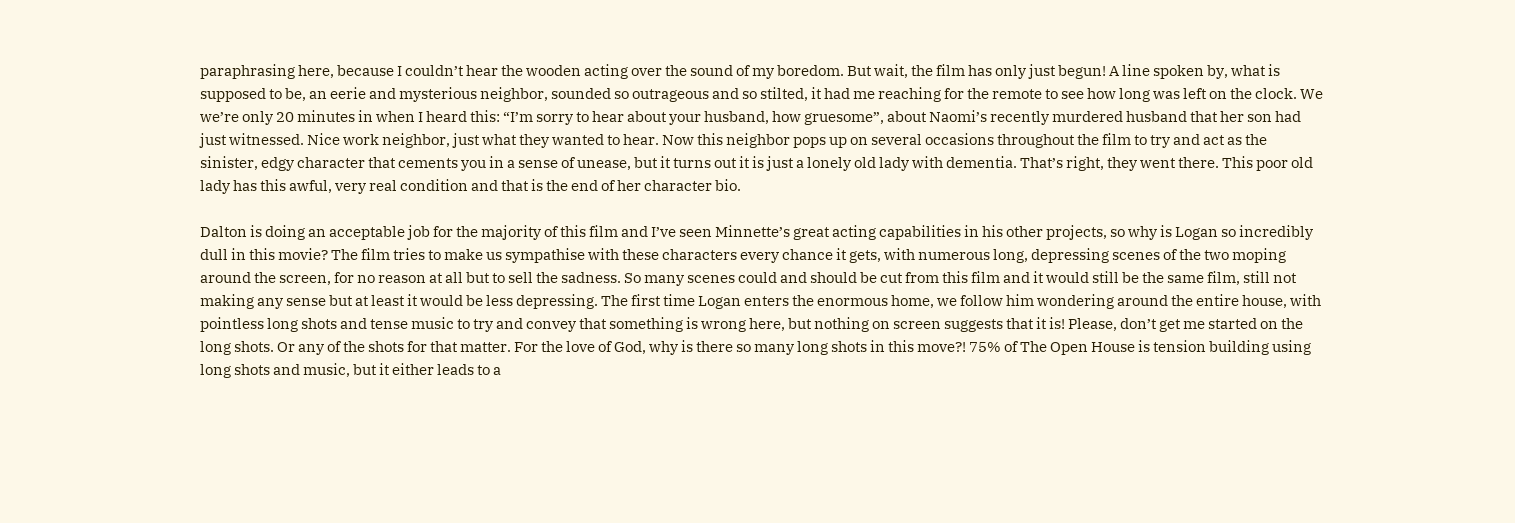paraphrasing here, because I couldn’t hear the wooden acting over the sound of my boredom. But wait, the film has only just begun! A line spoken by, what is supposed to be, an eerie and mysterious neighbor, sounded so outrageous and so stilted, it had me reaching for the remote to see how long was left on the clock. We we’re only 20 minutes in when I heard this: “I’m sorry to hear about your husband, how gruesome”, about Naomi’s recently murdered husband that her son had just witnessed. Nice work neighbor, just what they wanted to hear. Now this neighbor pops up on several occasions throughout the film to try and act as the sinister, edgy character that cements you in a sense of unease, but it turns out it is just a lonely old lady with dementia. That’s right, they went there. This poor old lady has this awful, very real condition and that is the end of her character bio.

Dalton is doing an acceptable job for the majority of this film and I’ve seen Minnette’s great acting capabilities in his other projects, so why is Logan so incredibly dull in this movie? The film tries to make us sympathise with these characters every chance it gets, with numerous long, depressing scenes of the two moping around the screen, for no reason at all but to sell the sadness. So many scenes could and should be cut from this film and it would still be the same film, still not making any sense but at least it would be less depressing. The first time Logan enters the enormous home, we follow him wondering around the entire house, with pointless long shots and tense music to try and convey that something is wrong here, but nothing on screen suggests that it is! Please, don’t get me started on the long shots. Or any of the shots for that matter. For the love of God, why is there so many long shots in this move?! 75% of The Open House is tension building using long shots and music, but it either leads to a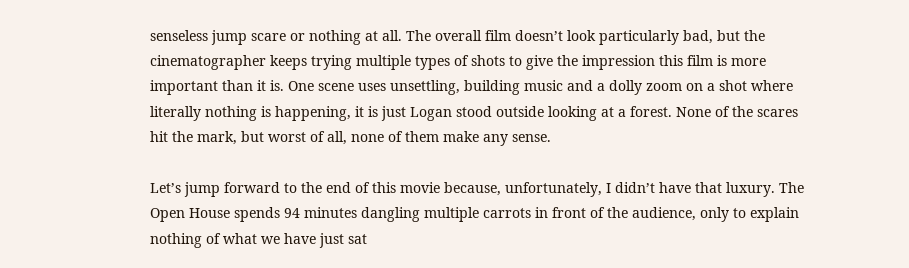senseless jump scare or nothing at all. The overall film doesn’t look particularly bad, but the cinematographer keeps trying multiple types of shots to give the impression this film is more important than it is. One scene uses unsettling, building music and a dolly zoom on a shot where literally nothing is happening, it is just Logan stood outside looking at a forest. None of the scares hit the mark, but worst of all, none of them make any sense.

Let’s jump forward to the end of this movie because, unfortunately, I didn’t have that luxury. The Open House spends 94 minutes dangling multiple carrots in front of the audience, only to explain nothing of what we have just sat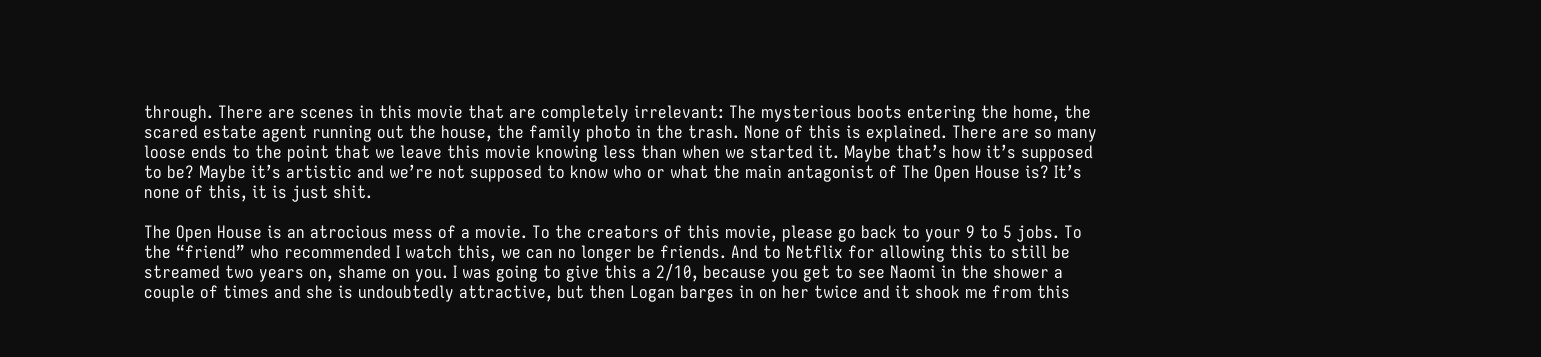through. There are scenes in this movie that are completely irrelevant: The mysterious boots entering the home, the scared estate agent running out the house, the family photo in the trash. None of this is explained. There are so many loose ends to the point that we leave this movie knowing less than when we started it. Maybe that’s how it’s supposed to be? Maybe it’s artistic and we’re not supposed to know who or what the main antagonist of The Open House is? It’s none of this, it is just shit.

The Open House is an atrocious mess of a movie. To the creators of this movie, please go back to your 9 to 5 jobs. To the “friend” who recommended I watch this, we can no longer be friends. And to Netflix for allowing this to still be streamed two years on, shame on you. I was going to give this a 2/10, because you get to see Naomi in the shower a couple of times and she is undoubtedly attractive, but then Logan barges in on her twice and it shook me from this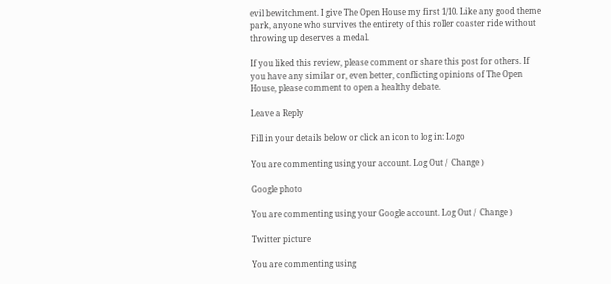evil bewitchment. I give The Open House my first 1/10. Like any good theme park, anyone who survives the entirety of this roller coaster ride without throwing up deserves a medal.

If you liked this review, please comment or share this post for others. If you have any similar or, even better, conflicting opinions of The Open House, please comment to open a healthy debate.

Leave a Reply

Fill in your details below or click an icon to log in: Logo

You are commenting using your account. Log Out /  Change )

Google photo

You are commenting using your Google account. Log Out /  Change )

Twitter picture

You are commenting using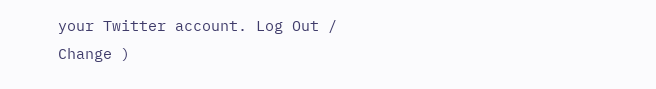your Twitter account. Log Out /  Change )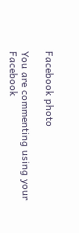Facebook photo

You are commenting using your Facebook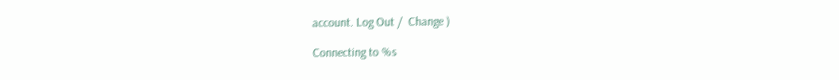account. Log Out /  Change )

Connecting to %s